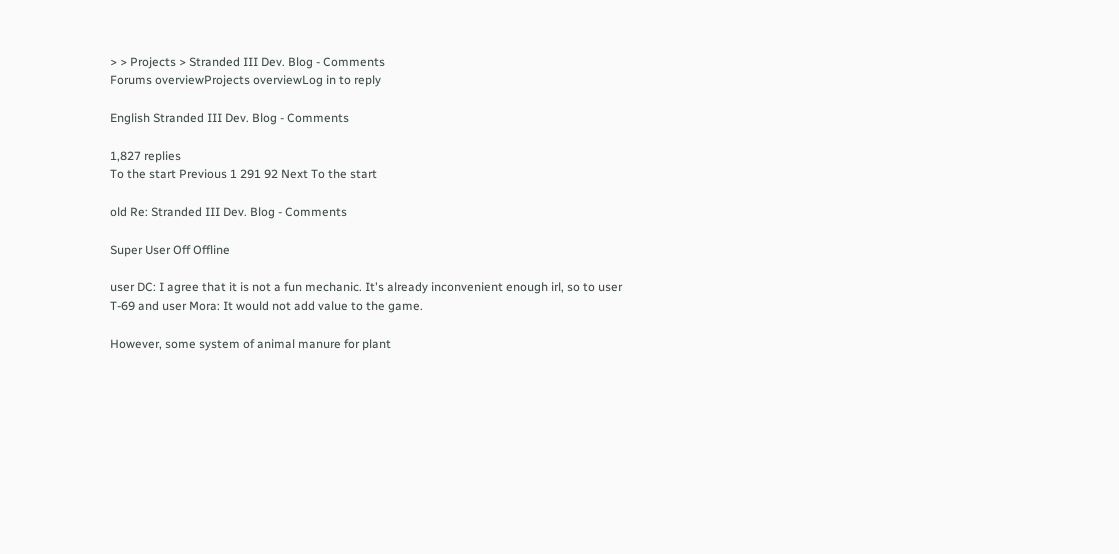> > Projects > Stranded III Dev. Blog - Comments
Forums overviewProjects overviewLog in to reply

English Stranded III Dev. Blog - Comments

1,827 replies
To the start Previous 1 291 92 Next To the start

old Re: Stranded III Dev. Blog - Comments

Super User Off Offline

user DC: I agree that it is not a fun mechanic. It's already inconvenient enough irl, so to user T-69 and user Mora: It would not add value to the game.

However, some system of animal manure for plant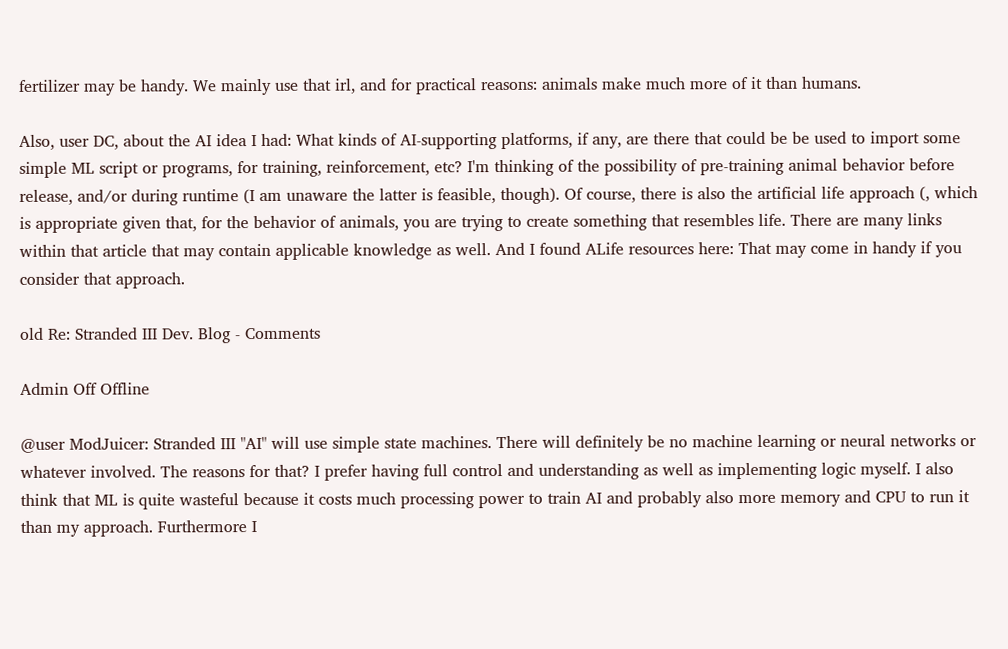fertilizer may be handy. We mainly use that irl, and for practical reasons: animals make much more of it than humans.

Also, user DC, about the AI idea I had: What kinds of AI-supporting platforms, if any, are there that could be be used to import some simple ML script or programs, for training, reinforcement, etc? I'm thinking of the possibility of pre-training animal behavior before release, and/or during runtime (I am unaware the latter is feasible, though). Of course, there is also the artificial life approach (, which is appropriate given that, for the behavior of animals, you are trying to create something that resembles life. There are many links within that article that may contain applicable knowledge as well. And I found ALife resources here: That may come in handy if you consider that approach.

old Re: Stranded III Dev. Blog - Comments

Admin Off Offline

@user ModJuicer: Stranded III "AI" will use simple state machines. There will definitely be no machine learning or neural networks or whatever involved. The reasons for that? I prefer having full control and understanding as well as implementing logic myself. I also think that ML is quite wasteful because it costs much processing power to train AI and probably also more memory and CPU to run it than my approach. Furthermore I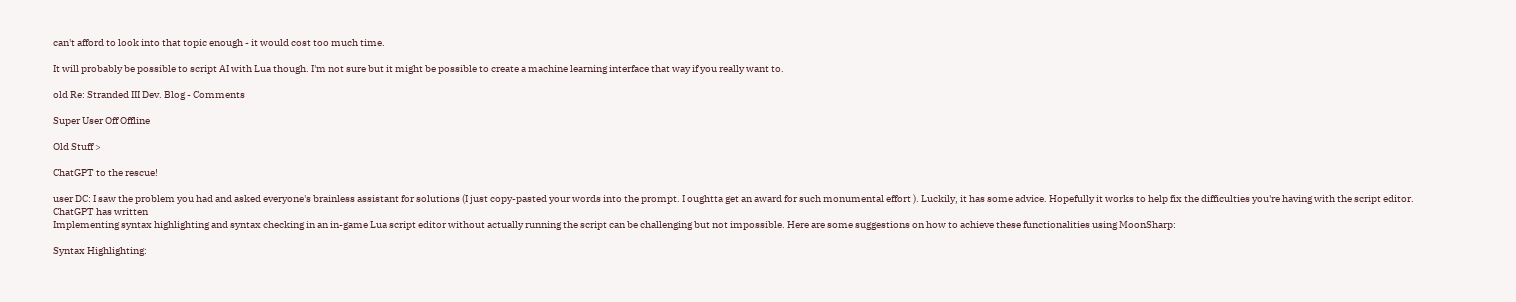can't afford to look into that topic enough - it would cost too much time.

It will probably be possible to script AI with Lua though. I'm not sure but it might be possible to create a machine learning interface that way if you really want to.

old Re: Stranded III Dev. Blog - Comments

Super User Off Offline

Old Stuff >

ChatGPT to the rescue!

user DC: I saw the problem you had and asked everyone's brainless assistant for solutions (I just copy-pasted your words into the prompt. I oughtta get an award for such monumental effort ). Luckily, it has some advice. Hopefully it works to help fix the difficulties you're having with the script editor.
ChatGPT has written
Implementing syntax highlighting and syntax checking in an in-game Lua script editor without actually running the script can be challenging but not impossible. Here are some suggestions on how to achieve these functionalities using MoonSharp:

Syntax Highlighting: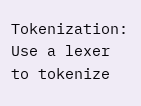Tokenization: Use a lexer to tokenize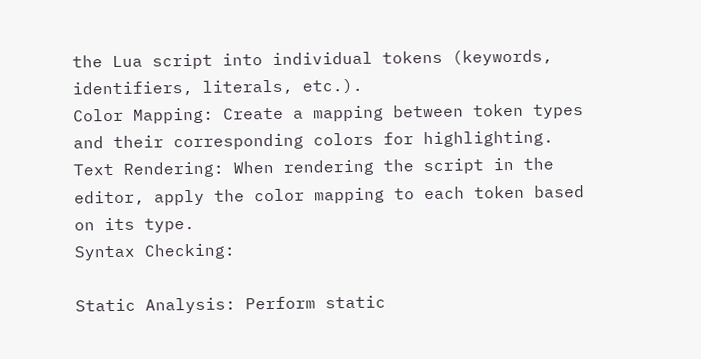the Lua script into individual tokens (keywords, identifiers, literals, etc.).
Color Mapping: Create a mapping between token types and their corresponding colors for highlighting.
Text Rendering: When rendering the script in the editor, apply the color mapping to each token based on its type.
Syntax Checking:

Static Analysis: Perform static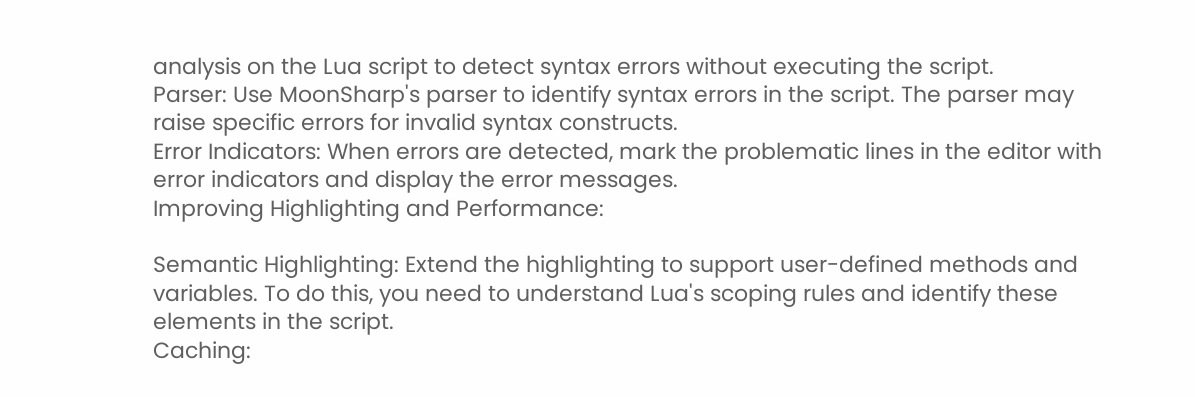analysis on the Lua script to detect syntax errors without executing the script.
Parser: Use MoonSharp's parser to identify syntax errors in the script. The parser may raise specific errors for invalid syntax constructs.
Error Indicators: When errors are detected, mark the problematic lines in the editor with error indicators and display the error messages.
Improving Highlighting and Performance:

Semantic Highlighting: Extend the highlighting to support user-defined methods and variables. To do this, you need to understand Lua's scoping rules and identify these elements in the script.
Caching: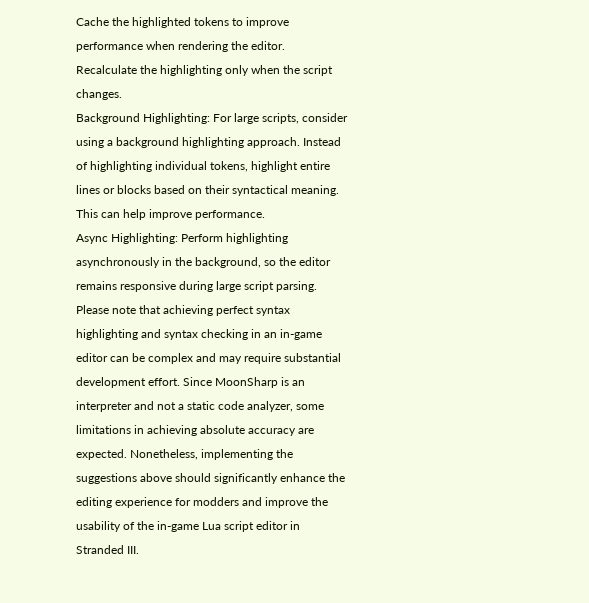Cache the highlighted tokens to improve performance when rendering the editor. Recalculate the highlighting only when the script changes.
Background Highlighting: For large scripts, consider using a background highlighting approach. Instead of highlighting individual tokens, highlight entire lines or blocks based on their syntactical meaning. This can help improve performance.
Async Highlighting: Perform highlighting asynchronously in the background, so the editor remains responsive during large script parsing.
Please note that achieving perfect syntax highlighting and syntax checking in an in-game editor can be complex and may require substantial development effort. Since MoonSharp is an interpreter and not a static code analyzer, some limitations in achieving absolute accuracy are expected. Nonetheless, implementing the suggestions above should significantly enhance the editing experience for modders and improve the usability of the in-game Lua script editor in Stranded III.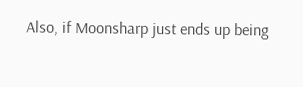Also, if Moonsharp just ends up being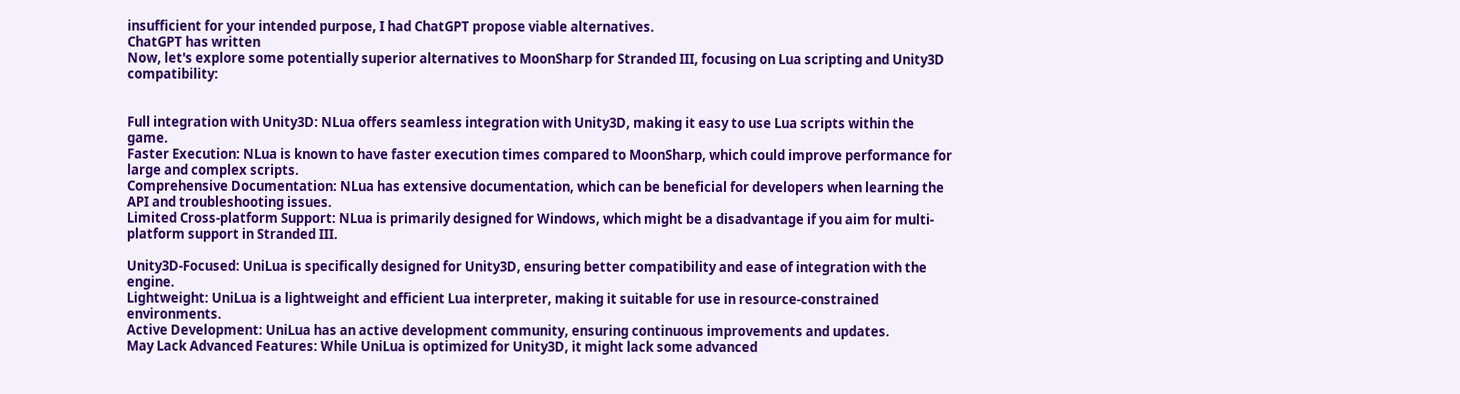insufficient for your intended purpose, I had ChatGPT propose viable alternatives.
ChatGPT has written
Now, let's explore some potentially superior alternatives to MoonSharp for Stranded III, focusing on Lua scripting and Unity3D compatibility:


Full integration with Unity3D: NLua offers seamless integration with Unity3D, making it easy to use Lua scripts within the game.
Faster Execution: NLua is known to have faster execution times compared to MoonSharp, which could improve performance for large and complex scripts.
Comprehensive Documentation: NLua has extensive documentation, which can be beneficial for developers when learning the API and troubleshooting issues.
Limited Cross-platform Support: NLua is primarily designed for Windows, which might be a disadvantage if you aim for multi-platform support in Stranded III.

Unity3D-Focused: UniLua is specifically designed for Unity3D, ensuring better compatibility and ease of integration with the engine.
Lightweight: UniLua is a lightweight and efficient Lua interpreter, making it suitable for use in resource-constrained environments.
Active Development: UniLua has an active development community, ensuring continuous improvements and updates.
May Lack Advanced Features: While UniLua is optimized for Unity3D, it might lack some advanced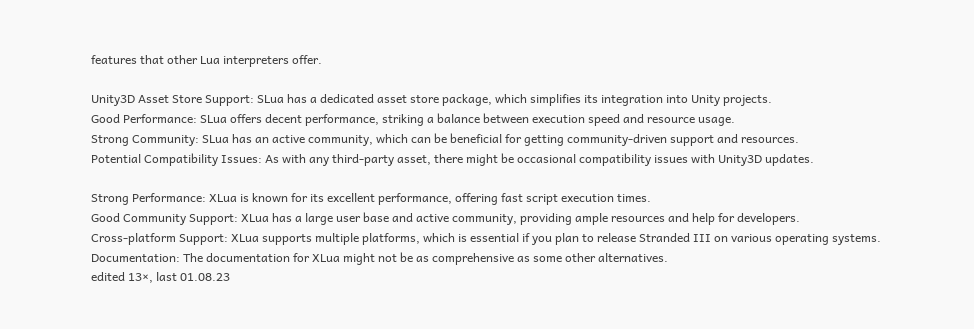features that other Lua interpreters offer.

Unity3D Asset Store Support: SLua has a dedicated asset store package, which simplifies its integration into Unity projects.
Good Performance: SLua offers decent performance, striking a balance between execution speed and resource usage.
Strong Community: SLua has an active community, which can be beneficial for getting community-driven support and resources.
Potential Compatibility Issues: As with any third-party asset, there might be occasional compatibility issues with Unity3D updates.

Strong Performance: XLua is known for its excellent performance, offering fast script execution times.
Good Community Support: XLua has a large user base and active community, providing ample resources and help for developers.
Cross-platform Support: XLua supports multiple platforms, which is essential if you plan to release Stranded III on various operating systems.
Documentation: The documentation for XLua might not be as comprehensive as some other alternatives.
edited 13×, last 01.08.23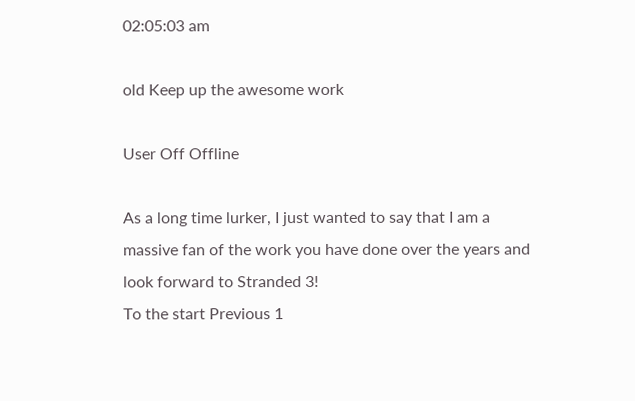02:05:03 am

old Keep up the awesome work

User Off Offline

As a long time lurker, I just wanted to say that I am a massive fan of the work you have done over the years and look forward to Stranded 3!
To the start Previous 1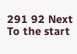291 92 Next To the start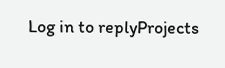Log in to replyProjects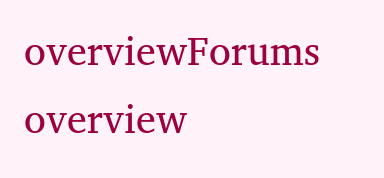overviewForums overview